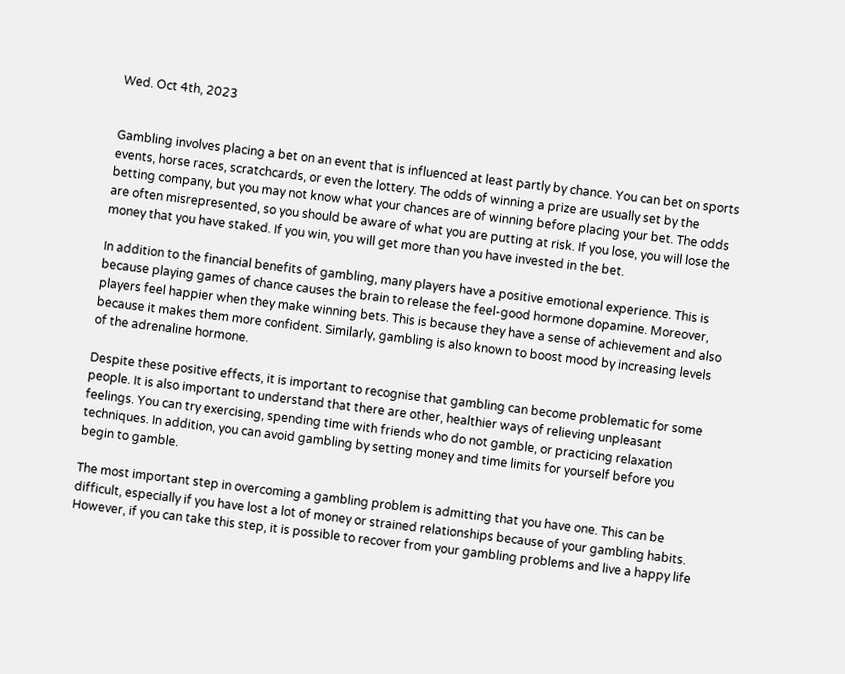Wed. Oct 4th, 2023


Gambling involves placing a bet on an event that is influenced at least partly by chance. You can bet on sports events, horse races, scratchcards, or even the lottery. The odds of winning a prize are usually set by the betting company, but you may not know what your chances are of winning before placing your bet. The odds are often misrepresented, so you should be aware of what you are putting at risk. If you lose, you will lose the money that you have staked. If you win, you will get more than you have invested in the bet.

In addition to the financial benefits of gambling, many players have a positive emotional experience. This is because playing games of chance causes the brain to release the feel-good hormone dopamine. Moreover, players feel happier when they make winning bets. This is because they have a sense of achievement and also because it makes them more confident. Similarly, gambling is also known to boost mood by increasing levels of the adrenaline hormone.

Despite these positive effects, it is important to recognise that gambling can become problematic for some people. It is also important to understand that there are other, healthier ways of relieving unpleasant feelings. You can try exercising, spending time with friends who do not gamble, or practicing relaxation techniques. In addition, you can avoid gambling by setting money and time limits for yourself before you begin to gamble.

The most important step in overcoming a gambling problem is admitting that you have one. This can be difficult, especially if you have lost a lot of money or strained relationships because of your gambling habits. However, if you can take this step, it is possible to recover from your gambling problems and live a happy life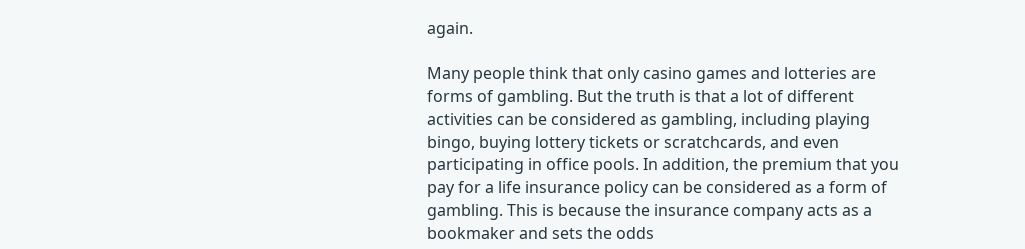again.

Many people think that only casino games and lotteries are forms of gambling. But the truth is that a lot of different activities can be considered as gambling, including playing bingo, buying lottery tickets or scratchcards, and even participating in office pools. In addition, the premium that you pay for a life insurance policy can be considered as a form of gambling. This is because the insurance company acts as a bookmaker and sets the odds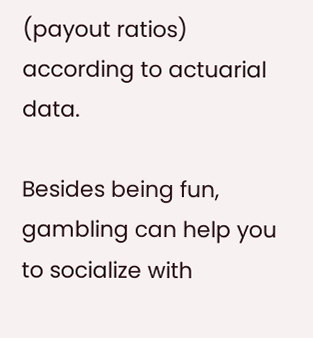(payout ratios) according to actuarial data.

Besides being fun, gambling can help you to socialize with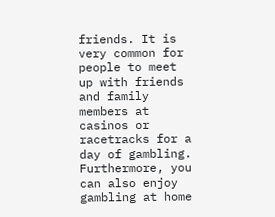friends. It is very common for people to meet up with friends and family members at casinos or racetracks for a day of gambling. Furthermore, you can also enjoy gambling at home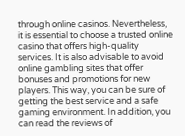through online casinos. Nevertheless, it is essential to choose a trusted online casino that offers high-quality services. It is also advisable to avoid online gambling sites that offer bonuses and promotions for new players. This way, you can be sure of getting the best service and a safe gaming environment. In addition, you can read the reviews of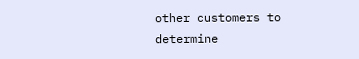other customers to determine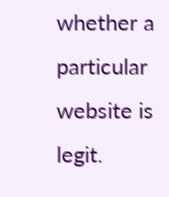whether a particular website is legit.